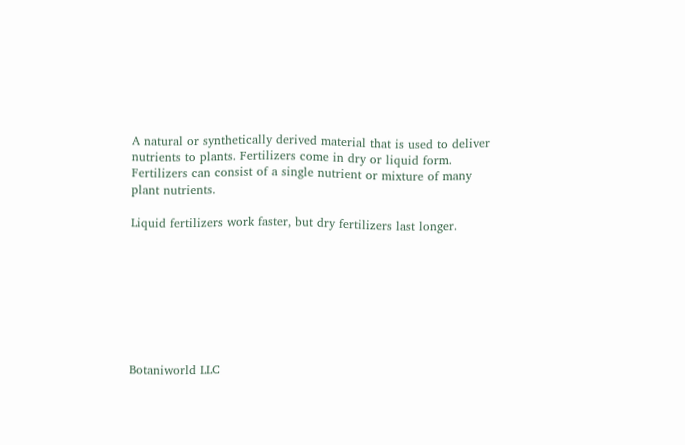A natural or synthetically derived material that is used to deliver nutrients to plants. Fertilizers come in dry or liquid form. Fertilizers can consist of a single nutrient or mixture of many plant nutrients.

Liquid fertilizers work faster, but dry fertilizers last longer.








Botaniworld LLC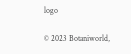logo

© 2023 Botaniworld,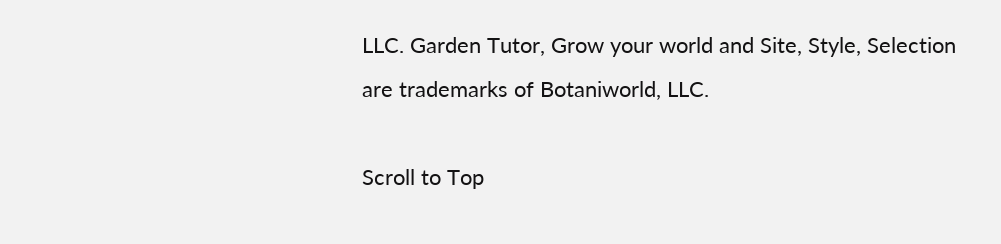LLC. Garden Tutor, Grow your world and Site, Style, Selection are trademarks of Botaniworld, LLC.

Scroll to Top